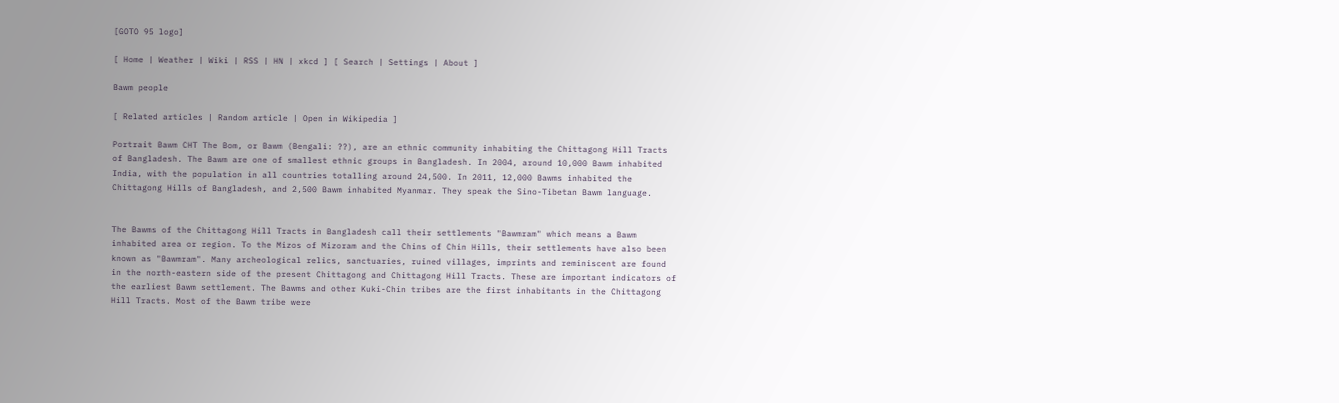[GOTO 95 logo]

[ Home | Weather | Wiki | RSS | HN | xkcd ] [ Search | Settings | About ]

Bawm people

[ Related articles | Random article | Open in Wikipedia ]

Portrait Bawm CHT The Bom, or Bawm (Bengali: ??), are an ethnic community inhabiting the Chittagong Hill Tracts of Bangladesh. The Bawm are one of smallest ethnic groups in Bangladesh. In 2004, around 10,000 Bawm inhabited India, with the population in all countries totalling around 24,500. In 2011, 12,000 Bawms inhabited the Chittagong Hills of Bangladesh, and 2,500 Bawm inhabited Myanmar. They speak the Sino-Tibetan Bawm language.


The Bawms of the Chittagong Hill Tracts in Bangladesh call their settlements "Bawmram" which means a Bawm inhabited area or region. To the Mizos of Mizoram and the Chins of Chin Hills, their settlements have also been known as "Bawmram". Many archeological relics, sanctuaries, ruined villages, imprints and reminiscent are found in the north-eastern side of the present Chittagong and Chittagong Hill Tracts. These are important indicators of the earliest Bawm settlement. The Bawms and other Kuki-Chin tribes are the first inhabitants in the Chittagong Hill Tracts. Most of the Bawm tribe were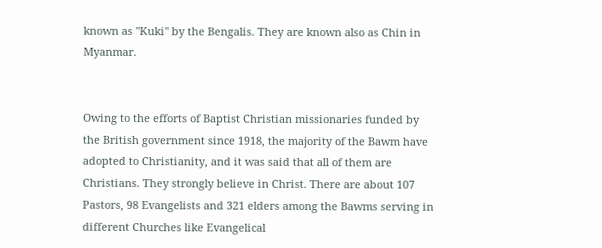known as "Kuki" by the Bengalis. They are known also as Chin in Myanmar.


Owing to the efforts of Baptist Christian missionaries funded by the British government since 1918, the majority of the Bawm have adopted to Christianity, and it was said that all of them are Christians. They strongly believe in Christ. There are about 107 Pastors, 98 Evangelists and 321 elders among the Bawms serving in different Churches like Evangelical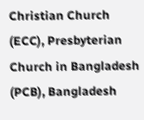Christian Church (ECC), Presbyterian Church in Bangladesh (PCB), Bangladesh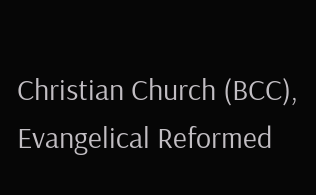Christian Church (BCC), Evangelical Reformed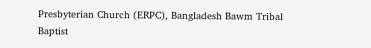Presbyterian Church (ERPC), Bangladesh Bawm Tribal Baptist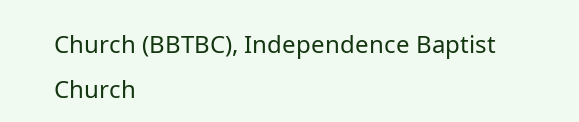Church (BBTBC), Independence Baptist Church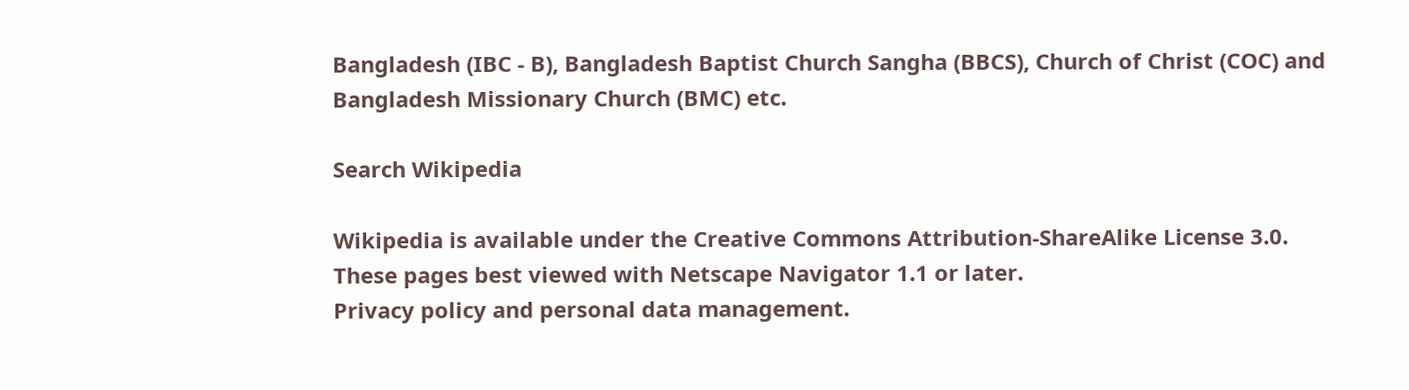Bangladesh (IBC - B), Bangladesh Baptist Church Sangha (BBCS), Church of Christ (COC) and Bangladesh Missionary Church (BMC) etc.

Search Wikipedia

Wikipedia is available under the Creative Commons Attribution-ShareAlike License 3.0.
These pages best viewed with Netscape Navigator 1.1 or later.
Privacy policy and personal data management.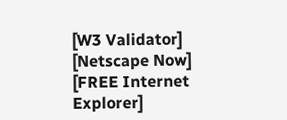[W3 Validator] [Netscape Now] [FREE Internet Explorer]